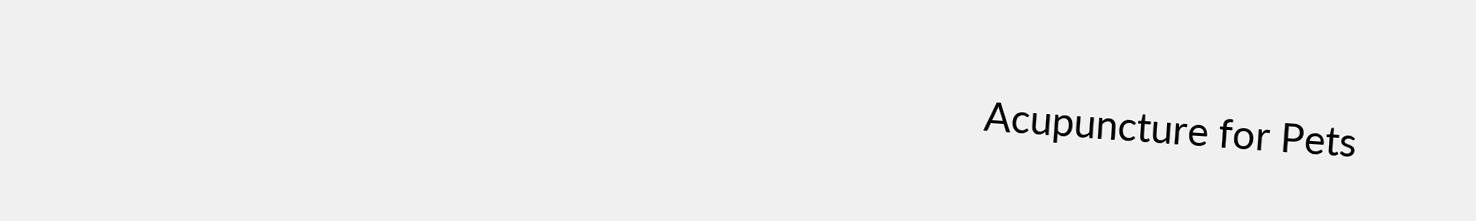Acupuncture for Pets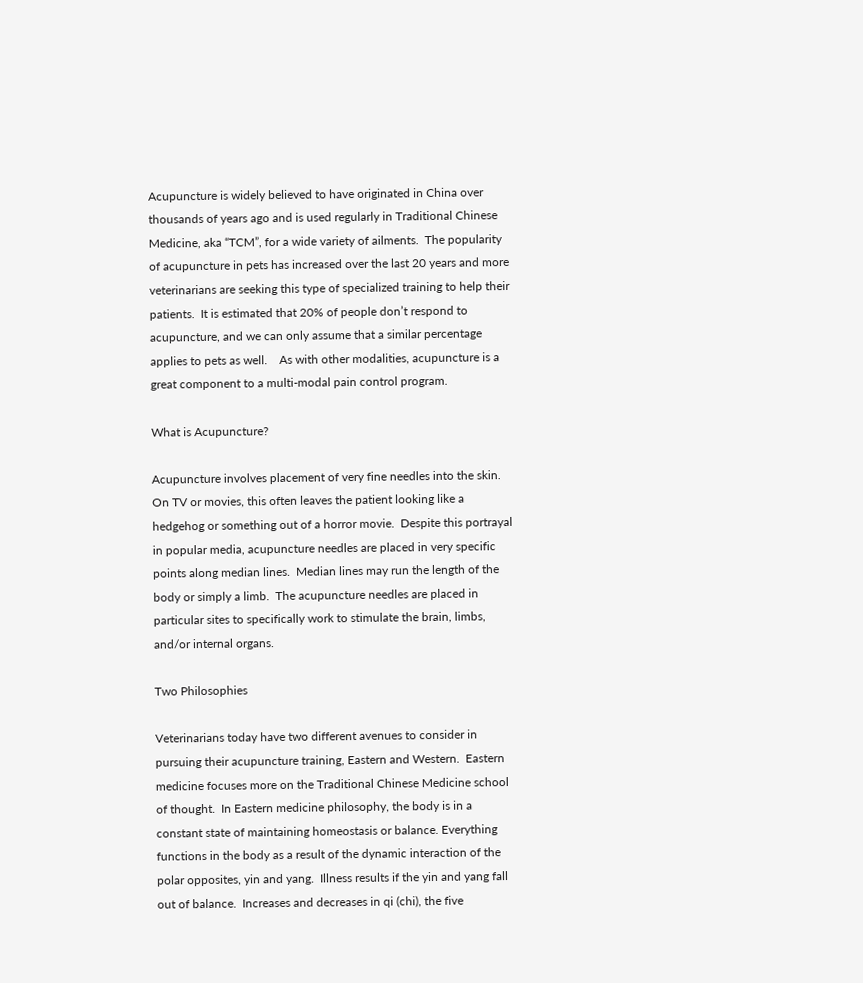Acupuncture is widely believed to have originated in China over thousands of years ago and is used regularly in Traditional Chinese Medicine, aka “TCM”, for a wide variety of ailments.  The popularity of acupuncture in pets has increased over the last 20 years and more veterinarians are seeking this type of specialized training to help their patients.  It is estimated that 20% of people don’t respond to acupuncture, and we can only assume that a similar percentage applies to pets as well.    As with other modalities, acupuncture is a great component to a multi-modal pain control program.

What is Acupuncture?

Acupuncture involves placement of very fine needles into the skin.  On TV or movies, this often leaves the patient looking like a hedgehog or something out of a horror movie.  Despite this portrayal in popular media, acupuncture needles are placed in very specific points along median lines.  Median lines may run the length of the body or simply a limb.  The acupuncture needles are placed in particular sites to specifically work to stimulate the brain, limbs, and/or internal organs.

Two Philosophies

Veterinarians today have two different avenues to consider in pursuing their acupuncture training, Eastern and Western.  Eastern medicine focuses more on the Traditional Chinese Medicine school of thought.  In Eastern medicine philosophy, the body is in a constant state of maintaining homeostasis or balance. Everything functions in the body as a result of the dynamic interaction of the polar opposites, yin and yang.  Illness results if the yin and yang fall out of balance.  Increases and decreases in qi (chi), the five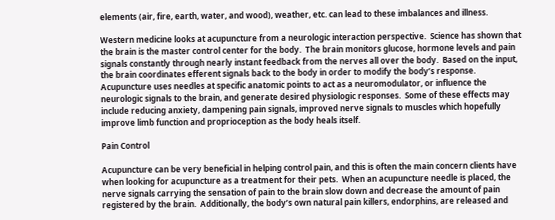elements (air, fire, earth, water, and wood), weather, etc. can lead to these imbalances and illness.

Western medicine looks at acupuncture from a neurologic interaction perspective.  Science has shown that the brain is the master control center for the body.  The brain monitors glucose, hormone levels and pain signals constantly through nearly instant feedback from the nerves all over the body.  Based on the input, the brain coordinates efferent signals back to the body in order to modify the body’s response.  Acupuncture uses needles at specific anatomic points to act as a neuromodulator, or influence the neurologic signals to the brain, and generate desired physiologic responses.  Some of these effects may include reducing anxiety, dampening pain signals, improved nerve signals to muscles which hopefully improve limb function and proprioception as the body heals itself.

Pain Control

Acupuncture can be very beneficial in helping control pain, and this is often the main concern clients have when looking for acupuncture as a treatment for their pets.  When an acupuncture needle is placed, the nerve signals carrying the sensation of pain to the brain slow down and decrease the amount of pain registered by the brain.  Additionally, the body’s own natural pain killers, endorphins, are released and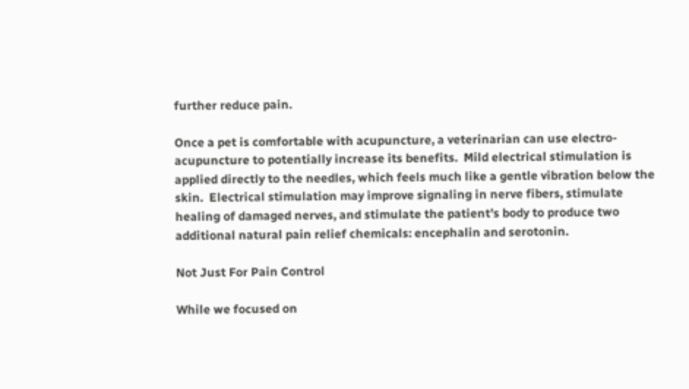further reduce pain.

Once a pet is comfortable with acupuncture, a veterinarian can use electro-acupuncture to potentially increase its benefits.  Mild electrical stimulation is applied directly to the needles, which feels much like a gentle vibration below the skin.  Electrical stimulation may improve signaling in nerve fibers, stimulate healing of damaged nerves, and stimulate the patient’s body to produce two additional natural pain relief chemicals: encephalin and serotonin.

Not Just For Pain Control

While we focused on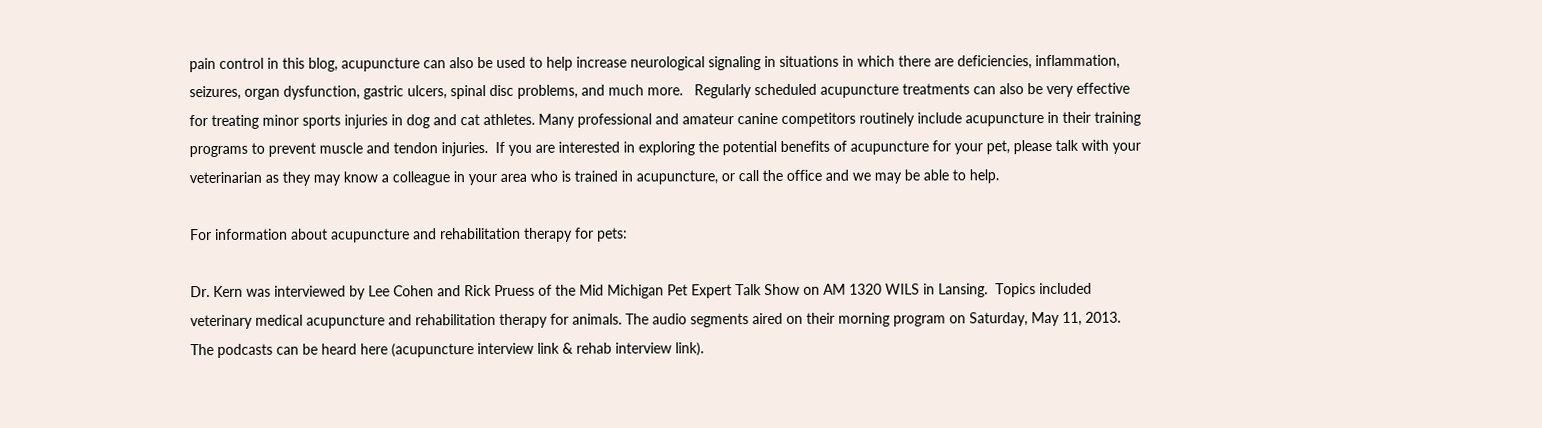pain control in this blog, acupuncture can also be used to help increase neurological signaling in situations in which there are deficiencies, inflammation, seizures, organ dysfunction, gastric ulcers, spinal disc problems, and much more.   Regularly scheduled acupuncture treatments can also be very effective for treating minor sports injuries in dog and cat athletes. Many professional and amateur canine competitors routinely include acupuncture in their training programs to prevent muscle and tendon injuries.  If you are interested in exploring the potential benefits of acupuncture for your pet, please talk with your veterinarian as they may know a colleague in your area who is trained in acupuncture, or call the office and we may be able to help.

For information about acupuncture and rehabilitation therapy for pets:

Dr. Kern was interviewed by Lee Cohen and Rick Pruess of the Mid Michigan Pet Expert Talk Show on AM 1320 WILS in Lansing.  Topics included veterinary medical acupuncture and rehabilitation therapy for animals. The audio segments aired on their morning program on Saturday, May 11, 2013.  The podcasts can be heard here (acupuncture interview link & rehab interview link).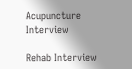Acupuncture Interview

Rehab Interview